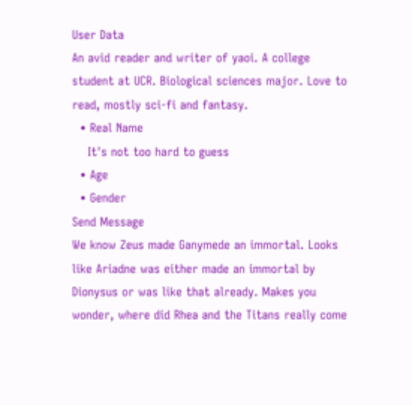User Data
An avid reader and writer of yaoi. A college student at UCR. Biological sciences major. Love to read, mostly sci-fi and fantasy.
  • Real Name
    It's not too hard to guess
  • Age
  • Gender
Send Message
We know Zeus made Ganymede an immortal. Looks like Ariadne was either made an immortal by Dionysus or was like that already. Makes you wonder, where did Rhea and the Titans really come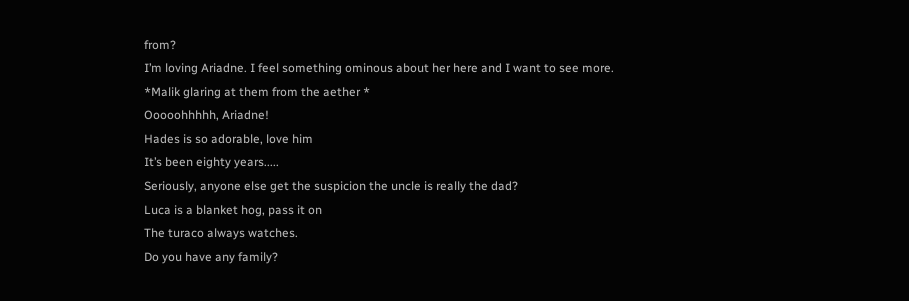from?
I’m loving Ariadne. I feel something ominous about her here and I want to see more.
*Malik glaring at them from the aether *
Ooooohhhhh, Ariadne!
Hades is so adorable, love him
It’s been eighty years.....
Seriously, anyone else get the suspicion the uncle is really the dad?
Luca is a blanket hog, pass it on
The turaco always watches.
Do you have any family?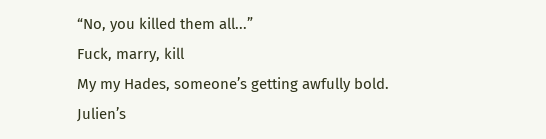“No, you killed them all...”
Fuck, marry, kill
My my Hades, someone’s getting awfully bold.
Julien’s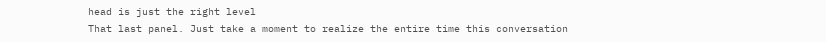head is just the right level
That last panel. Just take a moment to realize the entire time this conversation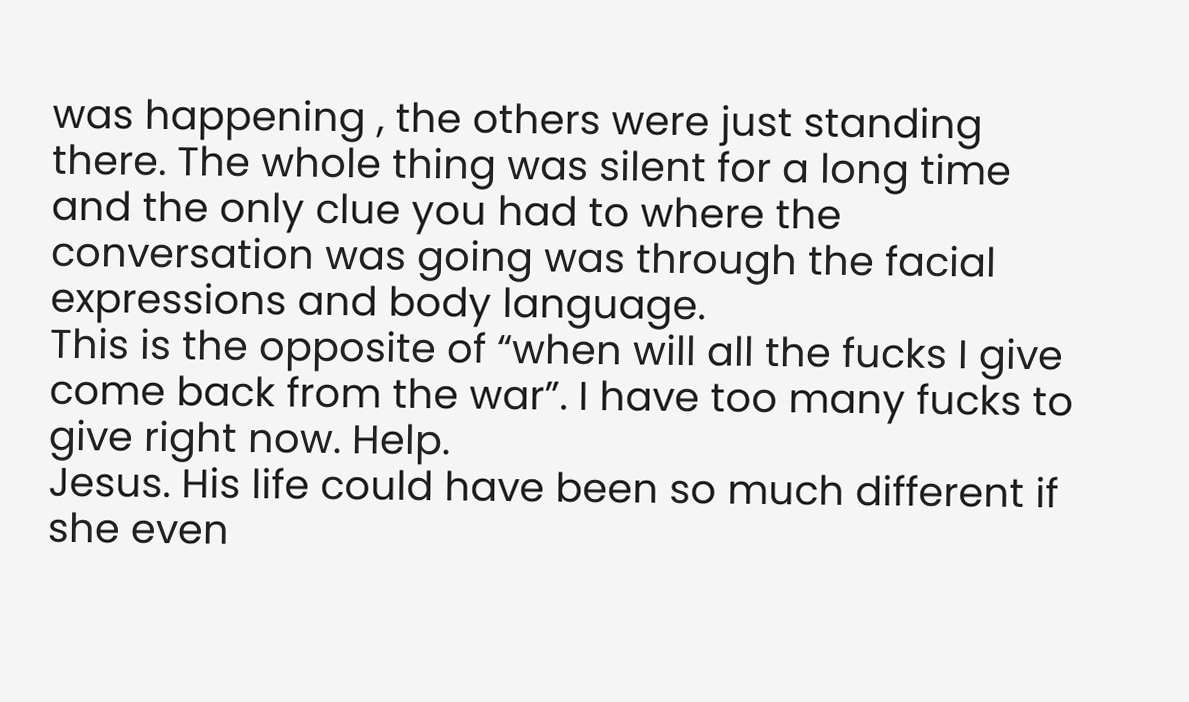was happening , the others were just standing there. The whole thing was silent for a long time and the only clue you had to where the conversation was going was through the facial expressions and body language.
This is the opposite of “when will all the fucks I give come back from the war”. I have too many fucks to give right now. Help.
Jesus. His life could have been so much different if she even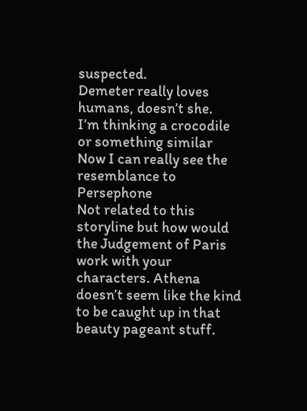suspected.
Demeter really loves humans, doesn’t she.
I’m thinking a crocodile or something similar
Now I can really see the resemblance to Persephone
Not related to this storyline but how would the Judgement of Paris work with your characters. Athena doesn’t seem like the kind to be caught up in that beauty pageant stuff.